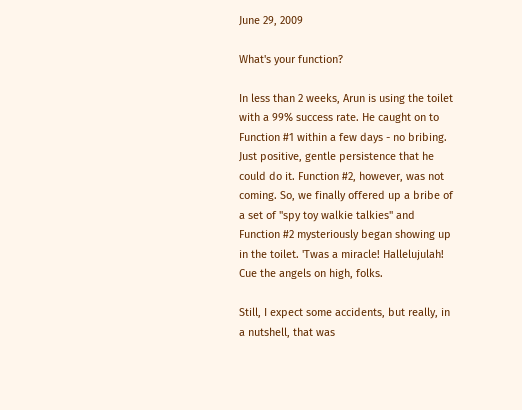June 29, 2009

What's your function?

In less than 2 weeks, Arun is using the toilet with a 99% success rate. He caught on to Function #1 within a few days - no bribing. Just positive, gentle persistence that he could do it. Function #2, however, was not coming. So, we finally offered up a bribe of a set of "spy toy walkie talkies" and Function #2 mysteriously began showing up in the toilet. 'Twas a miracle! Hallelujulah! Cue the angels on high, folks.

Still, I expect some accidents, but really, in a nutshell, that was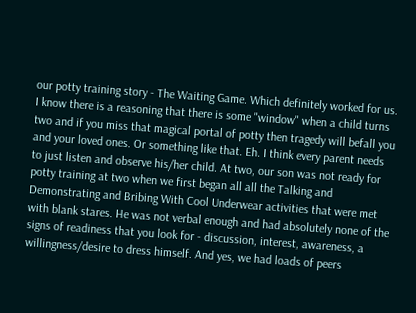our potty training story - The Waiting Game. Which definitely worked for us. I know there is a reasoning that there is some "window" when a child turns two and if you miss that magical portal of potty then tragedy will befall you and your loved ones. Or something like that. Eh. I think every parent needs to just listen and observe his/her child. At two, our son was not ready for potty training at two when we first began all all the Talking and Demonstrating and Bribing With Cool Underwear activities that were met with blank stares. He was not verbal enough and had absolutely none of the signs of readiness that you look for - discussion, interest, awareness, a willingness/desire to dress himself. And yes, we had loads of peers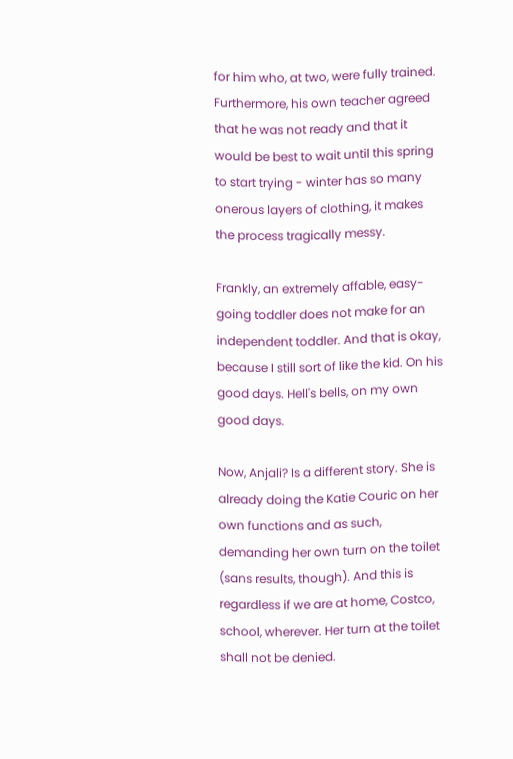for him who, at two, were fully trained. Furthermore, his own teacher agreed that he was not ready and that it would be best to wait until this spring to start trying - winter has so many onerous layers of clothing, it makes the process tragically messy.

Frankly, an extremely affable, easy-going toddler does not make for an independent toddler. And that is okay, because I still sort of like the kid. On his good days. Hell's bells, on my own good days.

Now, Anjali? Is a different story. She is already doing the Katie Couric on her own functions and as such, demanding her own turn on the toilet (sans results, though). And this is regardless if we are at home, Costco, school, wherever. Her turn at the toilet shall not be denied.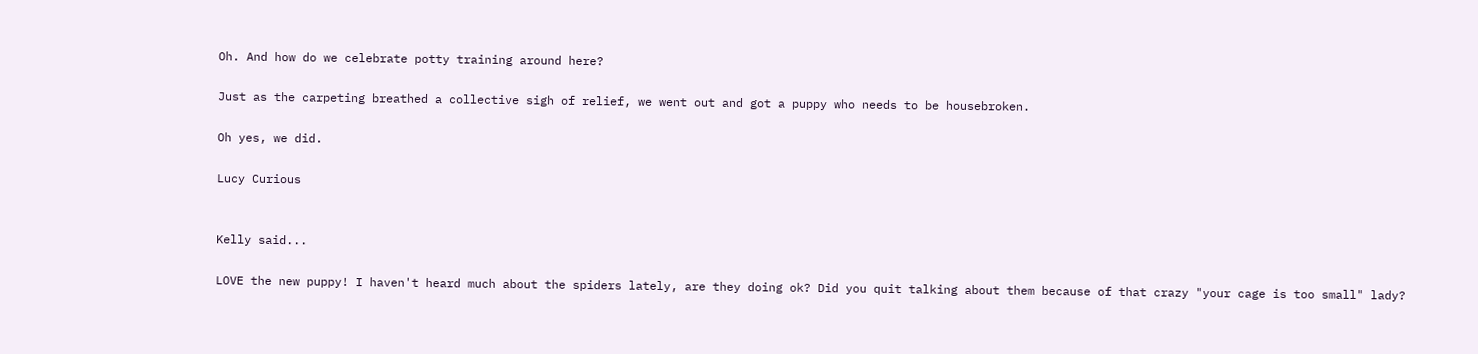Oh. And how do we celebrate potty training around here?

Just as the carpeting breathed a collective sigh of relief, we went out and got a puppy who needs to be housebroken.

Oh yes, we did.

Lucy Curious


Kelly said...

LOVE the new puppy! I haven't heard much about the spiders lately, are they doing ok? Did you quit talking about them because of that crazy "your cage is too small" lady?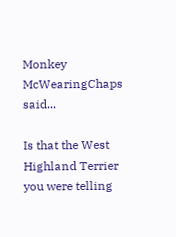Monkey McWearingChaps said...

Is that the West Highland Terrier you were telling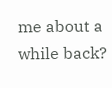me about a while back?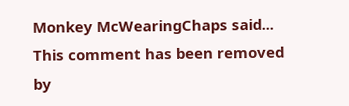Monkey McWearingChaps said...
This comment has been removed by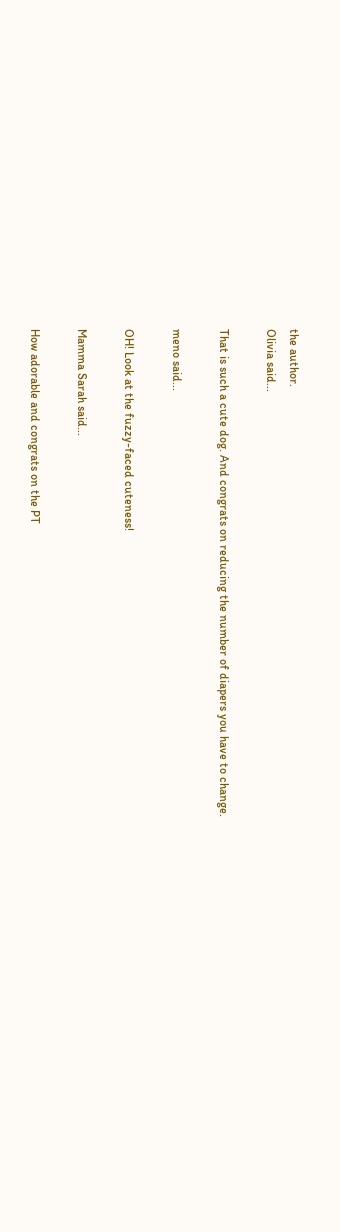the author.
Olivia said...

That is such a cute dog. And congrats on reducing the number of diapers you have to change.

meno said...

OH! Look at the fuzzy-faced cuteness!

Mamma Sarah said...

How adorable and congrats on the PT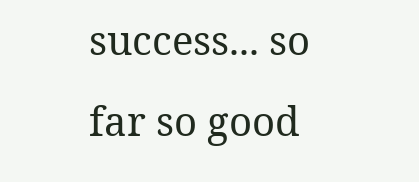success... so far so good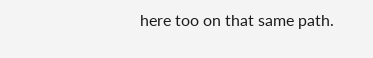here too on that same path.